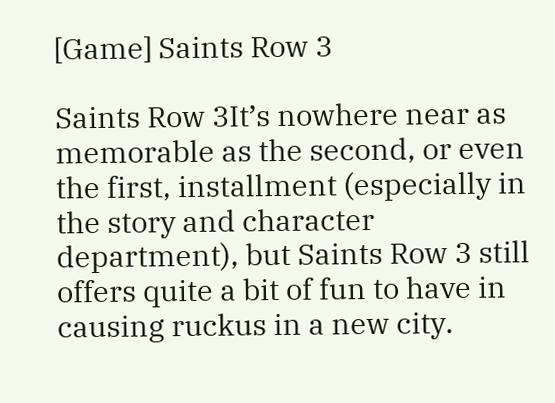[Game] Saints Row 3

Saints Row 3It’s nowhere near as memorable as the second, or even the first, installment (especially in the story and character department), but Saints Row 3 still offers quite a bit of fun to have in causing ruckus in a new city.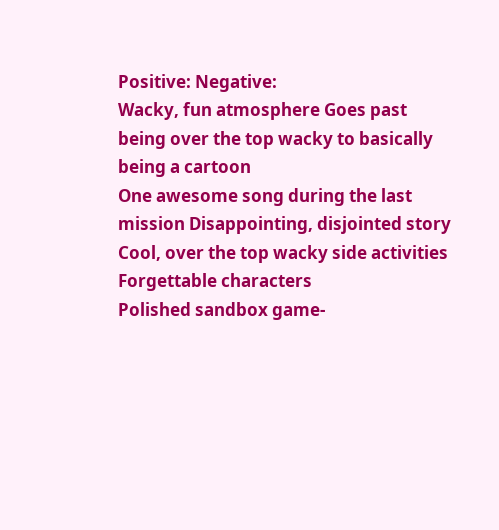Positive: Negative:
Wacky, fun atmosphere Goes past being over the top wacky to basically being a cartoon
One awesome song during the last mission Disappointing, disjointed story
Cool, over the top wacky side activities Forgettable characters
Polished sandbox game-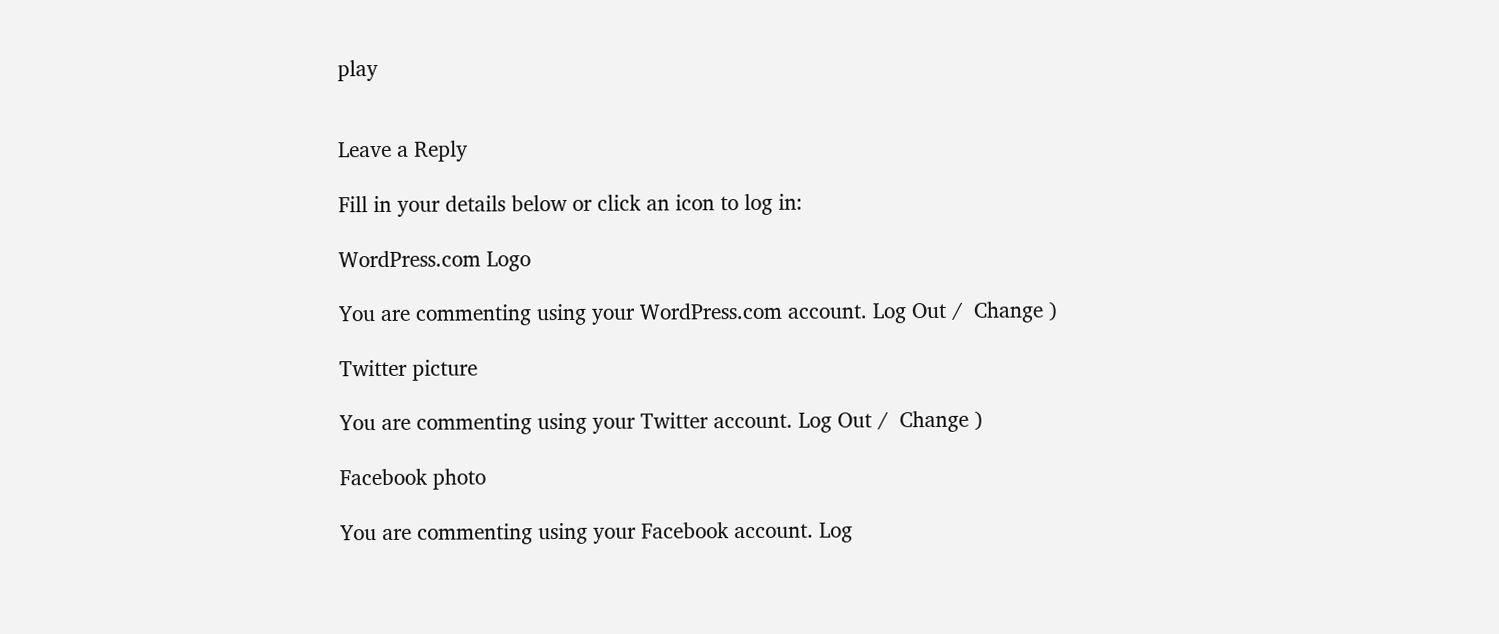play


Leave a Reply

Fill in your details below or click an icon to log in:

WordPress.com Logo

You are commenting using your WordPress.com account. Log Out /  Change )

Twitter picture

You are commenting using your Twitter account. Log Out /  Change )

Facebook photo

You are commenting using your Facebook account. Log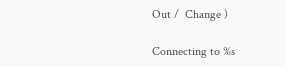Out /  Change )

Connecting to %s